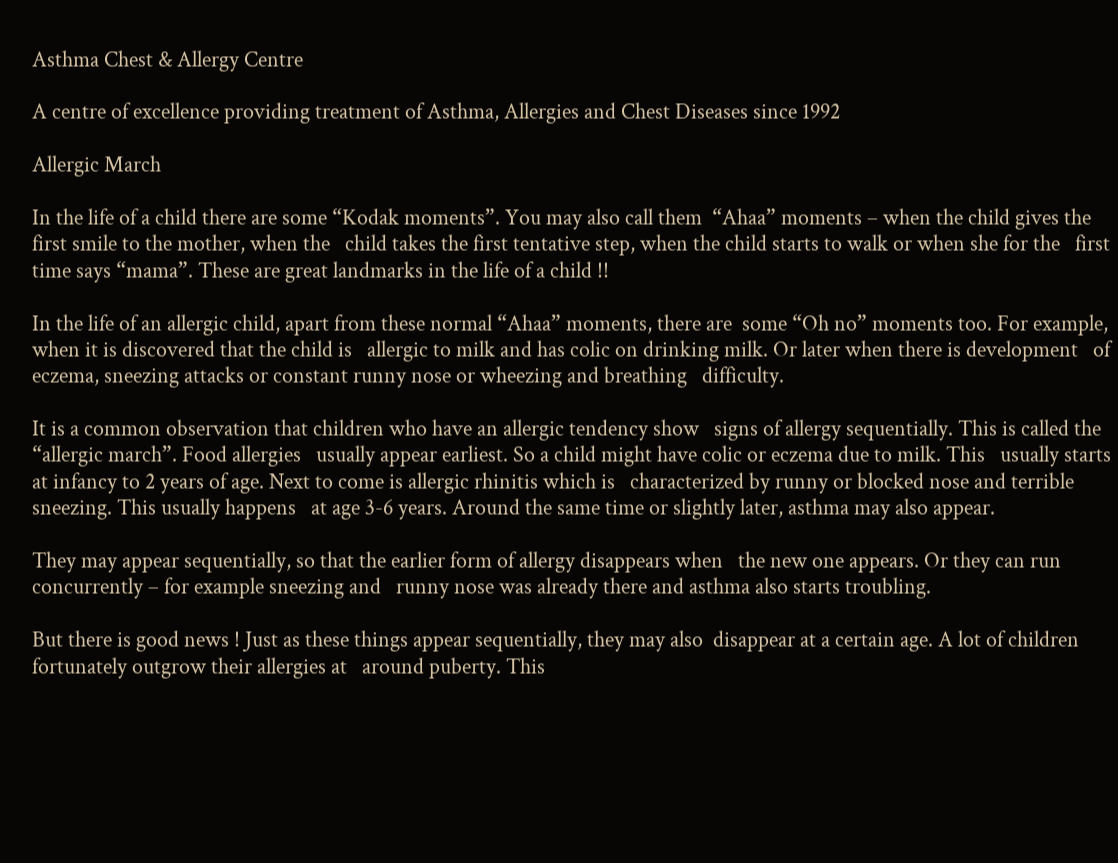Asthma Chest & Allergy Centre

A centre of excellence providing treatment of Asthma, Allergies and Chest Diseases since 1992

Allergic March

In the life of a child there are some “Kodak moments”. You may also call them  “Ahaa” moments – when the child gives the first smile to the mother, when the   child takes the first tentative step, when the child starts to walk or when she for the   first time says “mama”. These are great landmarks in the life of a child !!

In the life of an allergic child, apart from these normal “Ahaa” moments, there are  some “Oh no” moments too. For example, when it is discovered that the child is   allergic to milk and has colic on drinking milk. Or later when there is development   of eczema, sneezing attacks or constant runny nose or wheezing and breathing   difficulty.

It is a common observation that children who have an allergic tendency show   signs of allergy sequentially. This is called the “allergic march”. Food allergies   usually appear earliest. So a child might have colic or eczema due to milk. This   usually starts at infancy to 2 years of age. Next to come is allergic rhinitis which is   characterized by runny or blocked nose and terrible sneezing. This usually happens   at age 3-6 years. Around the same time or slightly later, asthma may also appear.

They may appear sequentially, so that the earlier form of allergy disappears when   the new one appears. Or they can run concurrently – for example sneezing and   runny nose was already there and asthma also starts troubling.

But there is good news ! Just as these things appear sequentially, they may also  disappear at a certain age. A lot of children fortunately outgrow their allergies at   around puberty. This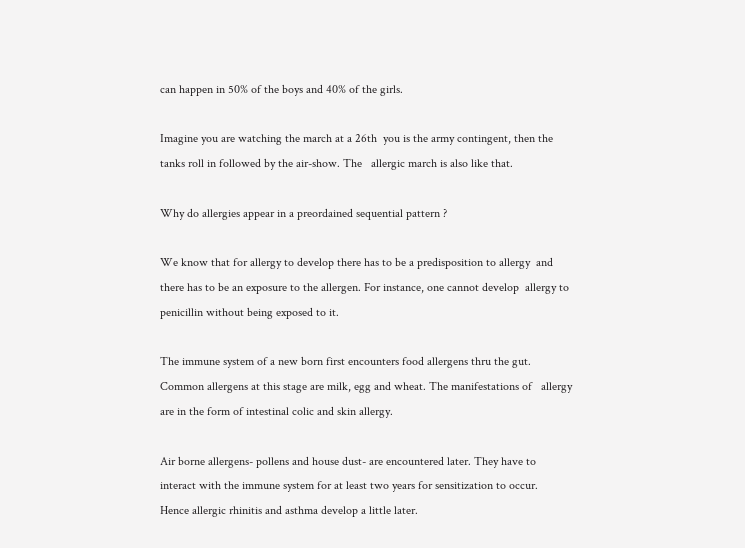can happen in 50% of the boys and 40% of the girls.

Imagine you are watching the march at a 26th  you is the army contingent, then the tanks roll in followed by the air-show. The   allergic march is also like that.

Why do allergies appear in a preordained sequential pattern ?

We know that for allergy to develop there has to be a predisposition to allergy  and there has to be an exposure to the allergen. For instance, one cannot develop  allergy to penicillin without being exposed to it.

The immune system of a new born first encounters food allergens thru the gut.  Common allergens at this stage are milk, egg and wheat. The manifestations of   allergy are in the form of intestinal colic and skin allergy.

Air borne allergens- pollens and house dust- are encountered later. They have to   interact with the immune system for at least two years for sensitization to occur.   Hence allergic rhinitis and asthma develop a little later.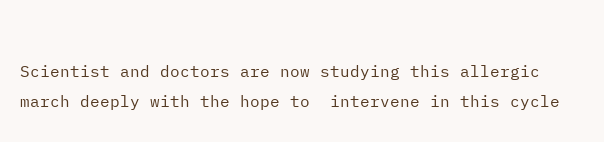Scientist and doctors are now studying this allergic march deeply with the hope to  intervene in this cycle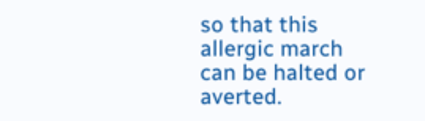so that this allergic march can be halted or averted.